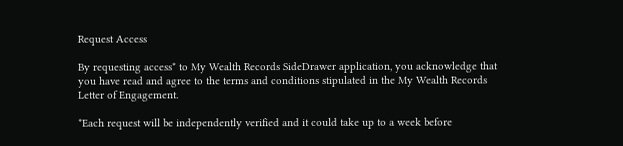Request Access

By requesting access* to My Wealth Records SideDrawer application, you acknowledge that you have read and agree to the terms and conditions stipulated in the My Wealth Records Letter of Engagement.

*Each request will be independently verified and it could take up to a week before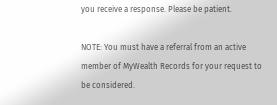you receive a response. Please be patient.

NOTE: You must have a referral from an active member of MyWealth Records for your request to be considered.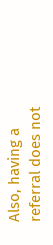Also, having a referral does not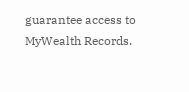guarantee access to MyWealth Records.